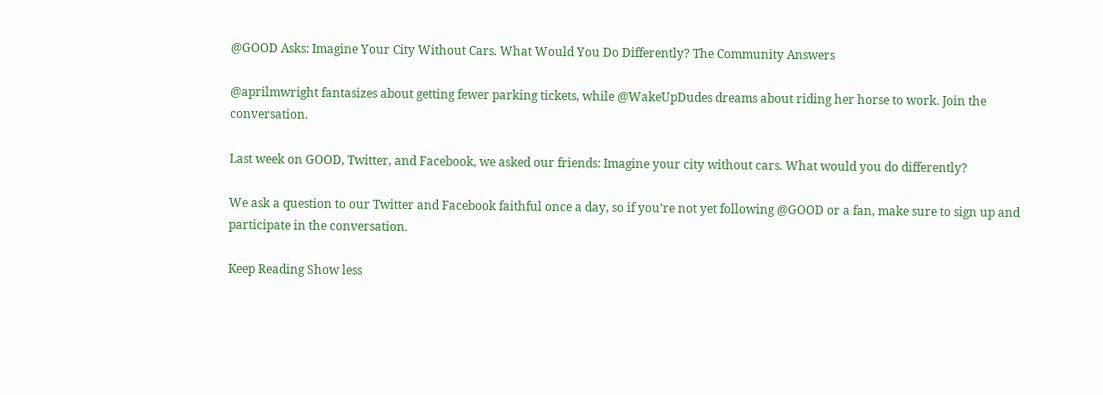@GOOD Asks: Imagine Your City Without Cars. What Would You Do Differently? The Community Answers

@aprilmwright fantasizes about getting fewer parking tickets, while @WakeUpDudes dreams about riding her horse to work. Join the conversation.

Last week on GOOD, Twitter, and Facebook, we asked our friends: Imagine your city without cars. What would you do differently?

We ask a question to our Twitter and Facebook faithful once a day, so if you’re not yet following @GOOD or a fan, make sure to sign up and participate in the conversation.

Keep Reading Show less